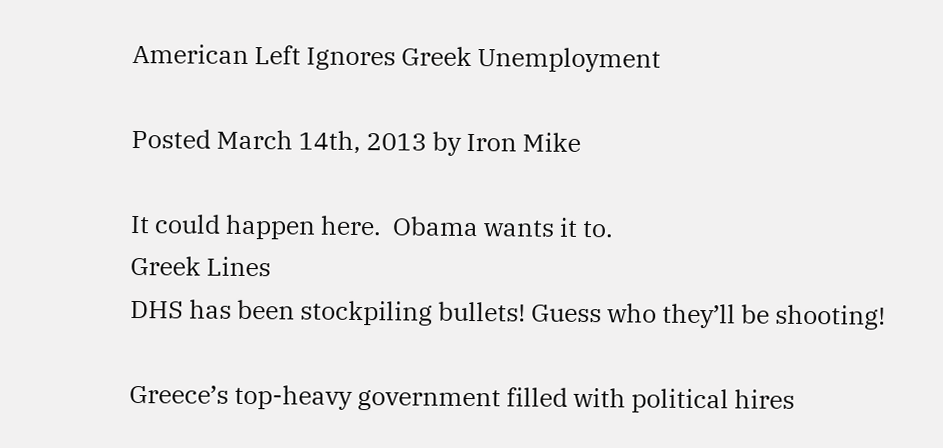American Left Ignores Greek Unemployment

Posted March 14th, 2013 by Iron Mike

It could happen here.  Obama wants it to.
Greek Lines
DHS has been stockpiling bullets! Guess who they’ll be shooting!

Greece’s top-heavy government filled with political hires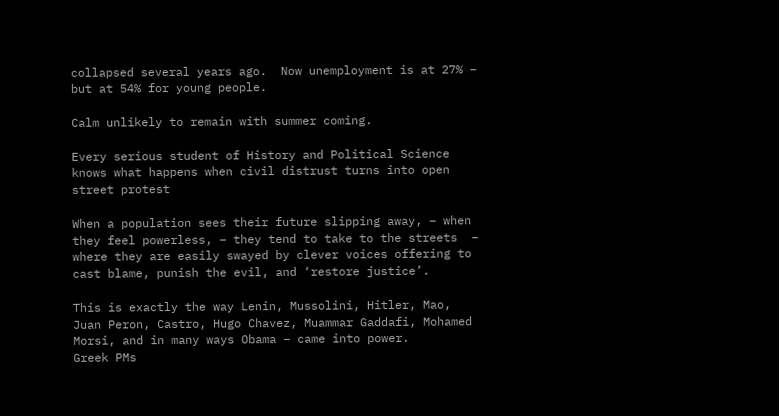collapsed several years ago.  Now unemployment is at 27% – but at 54% for young people.

Calm unlikely to remain with summer coming.

Every serious student of History and Political Science knows what happens when civil distrust turns into open street protest

When a population sees their future slipping away, – when they feel powerless, – they tend to take to the streets  – where they are easily swayed by clever voices offering to cast blame, punish the evil, and ‘restore justice’.

This is exactly the way Lenin, Mussolini, Hitler, Mao, Juan Peron, Castro, Hugo Chavez, Muammar Gaddafi, Mohamed Morsi, and in many ways Obama – came into power.
Greek PMs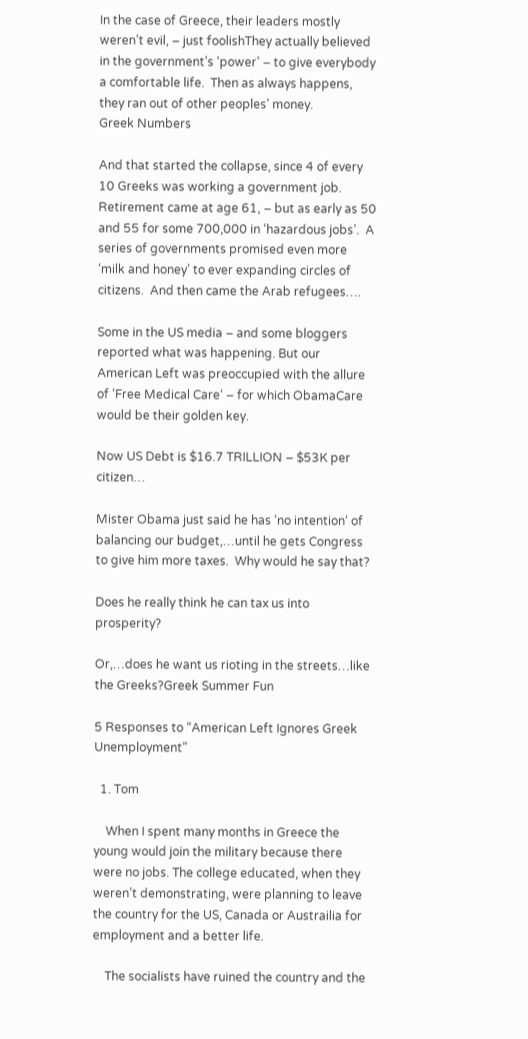In the case of Greece, their leaders mostly weren’t evil, – just foolishThey actually believed in the government’s ‘power’ – to give everybody a comfortable life.  Then as always happens, they ran out of other peoples’ money.
Greek Numbers

And that started the collapse, since 4 of every 10 Greeks was working a government job. Retirement came at age 61, – but as early as 50 and 55 for some 700,000 in ‘hazardous jobs’.  A series of governments promised even more ‘milk and honey’ to ever expanding circles of citizens.  And then came the Arab refugees….

Some in the US media – and some bloggers reported what was happening. But our American Left was preoccupied with the allure of ‘Free Medical Care‘ – for which ObamaCare would be their golden key.

Now US Debt is $16.7 TRILLION – $53K per citizen…

Mister Obama just said he has ‘no intention‘ of balancing our budget,…until he gets Congress to give him more taxes.  Why would he say that?

Does he really think he can tax us into prosperity?

Or,…does he want us rioting in the streets…like the Greeks?Greek Summer Fun

5 Responses to “American Left Ignores Greek Unemployment”

  1. Tom

    When I spent many months in Greece the young would join the military because there were no jobs. The college educated, when they weren’t demonstrating, were planning to leave the country for the US, Canada or Austrailia for employment and a better life.

    The socialists have ruined the country and the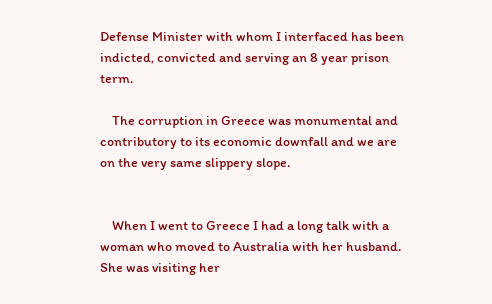Defense Minister with whom I interfaced has been indicted, convicted and serving an 8 year prison term.

    The corruption in Greece was monumental and contributory to its economic downfall and we are on the very same slippery slope.


    When I went to Greece I had a long talk with a woman who moved to Australia with her husband. She was visiting her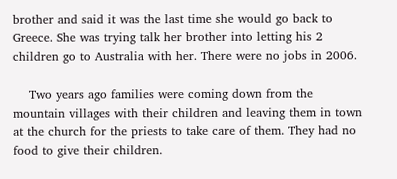brother and said it was the last time she would go back to Greece. She was trying talk her brother into letting his 2 children go to Australia with her. There were no jobs in 2006.

    Two years ago families were coming down from the mountain villages with their children and leaving them in town at the church for the priests to take care of them. They had no food to give their children.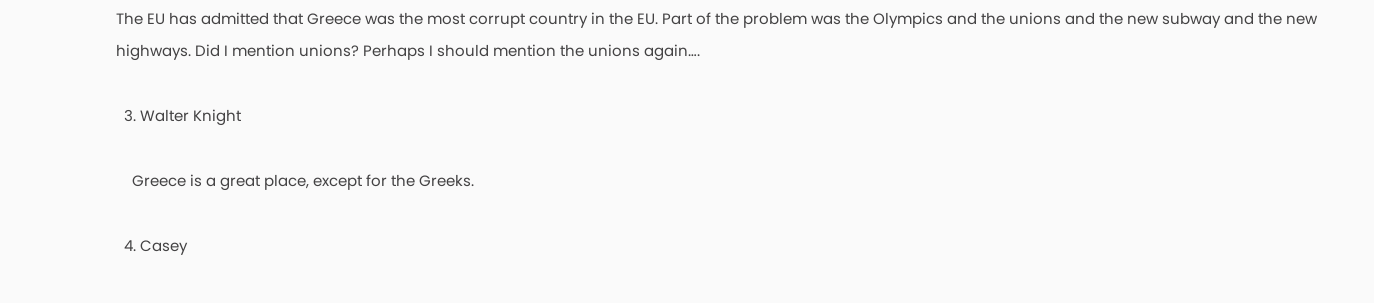The EU has admitted that Greece was the most corrupt country in the EU. Part of the problem was the Olympics and the unions and the new subway and the new highways. Did I mention unions? Perhaps I should mention the unions again….

  3. Walter Knight

    Greece is a great place, except for the Greeks.

  4. Casey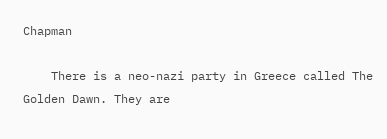Chapman

    There is a neo-nazi party in Greece called The Golden Dawn. They are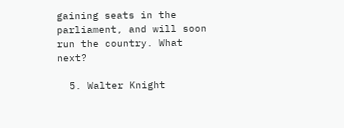gaining seats in the parliament, and will soon run the country. What next?

  5. Walter Knight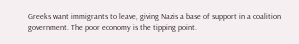Greeks want immigrants to leave, giving Nazis a base of support in a coalition government. The poor economy is the tipping point.